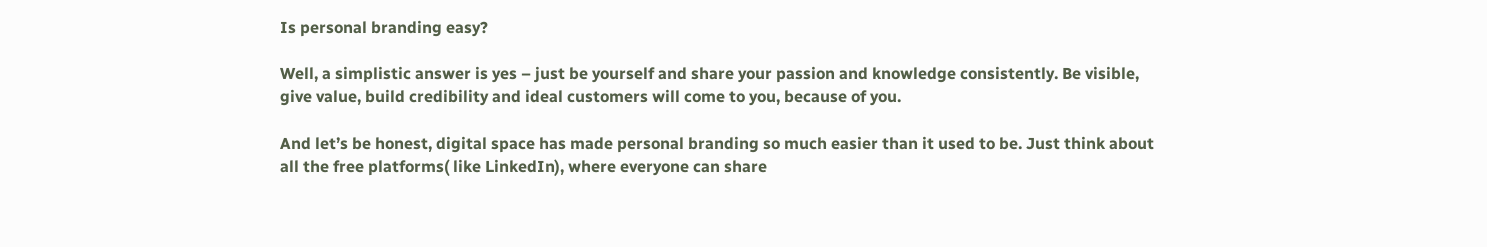Is personal branding easy?

Well, a simplistic answer is yes – just be yourself and share your passion and knowledge consistently. Be visible, give value, build credibility and ideal customers will come to you, because of you.

And let’s be honest, digital space has made personal branding so much easier than it used to be. Just think about all the free platforms( like LinkedIn), where everyone can share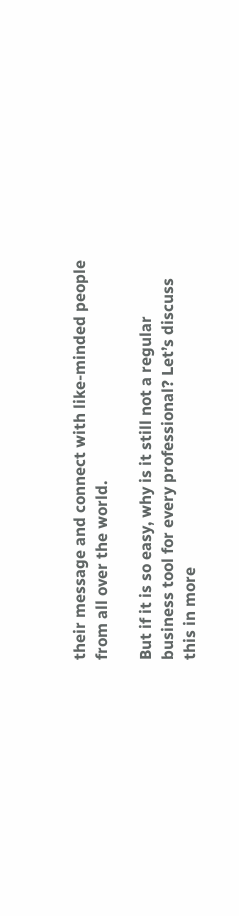their message and connect with like-minded people from all over the world.

But if it is so easy, why is it still not a regular business tool for every professional? Let’s discuss this in more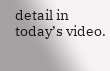detail in today’s video.